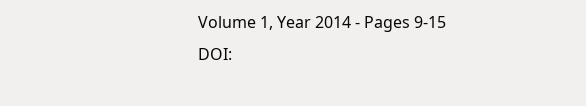Volume 1, Year 2014 - Pages 9-15
DOI: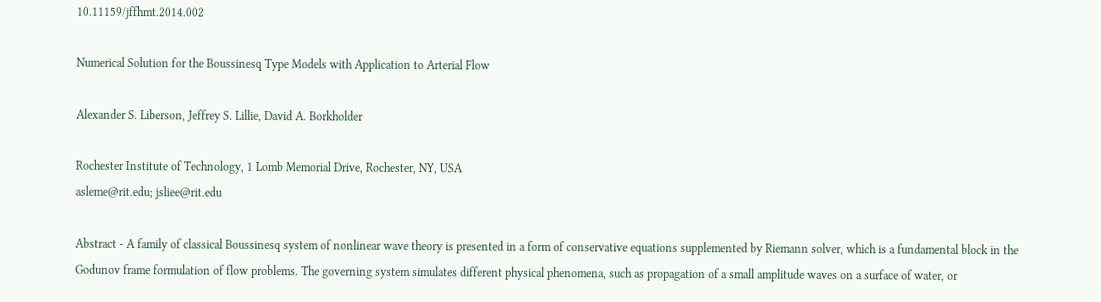10.11159/jffhmt.2014.002

Numerical Solution for the Boussinesq Type Models with Application to Arterial Flow

Alexander S. Liberson, Jeffrey S. Lillie, David A. Borkholder

Rochester Institute of Technology, 1 Lomb Memorial Drive, Rochester, NY, USA
asleme@rit.edu; jsliee@rit.edu

Abstract - A family of classical Boussinesq system of nonlinear wave theory is presented in a form of conservative equations supplemented by Riemann solver, which is a fundamental block in the Godunov frame formulation of flow problems. The governing system simulates different physical phenomena, such as propagation of a small amplitude waves on a surface of water, or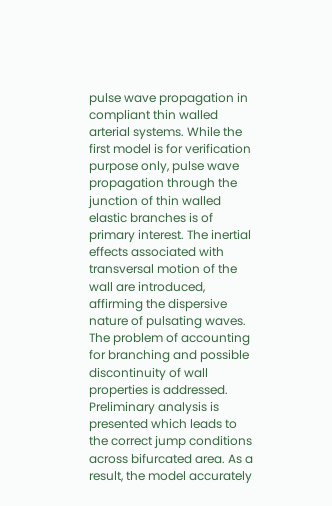pulse wave propagation in compliant thin walled arterial systems. While the first model is for verification purpose only, pulse wave propagation through the junction of thin walled elastic branches is of primary interest. The inertial effects associated with transversal motion of the wall are introduced, affirming the dispersive nature of pulsating waves. The problem of accounting for branching and possible discontinuity of wall properties is addressed. Preliminary analysis is presented which leads to the correct jump conditions across bifurcated area. As a result, the model accurately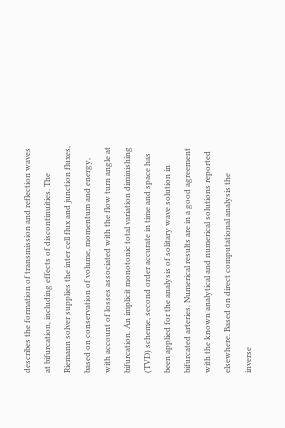describes the formation of transmission and reflection waves at bifurcation, including effects of discontinuities. The Riemann solver supplies the inter cell flux and junction fluxes, based on conservation of volume, momentum and energy, with account of losses associated with the flow turn angle at bifurcation. An implicit monotonic total variation diminishing (TVD) scheme, second order accurate in time and space has been applied for the analysis of solitary wave solution in bifurcated arteries. Numerical results are in a good agreement with the known analytical and numerical solutions reported elsewhere. Based on direct computational analysis the inverse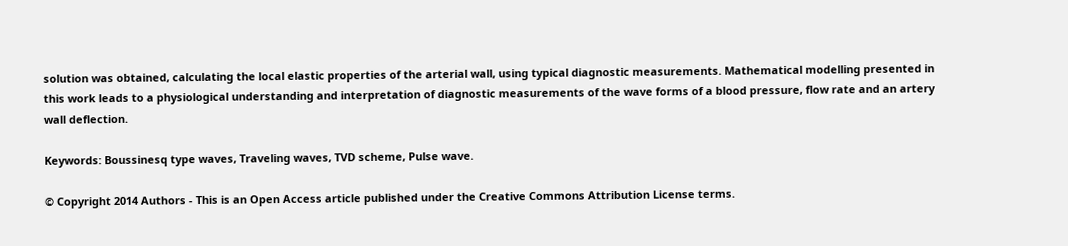solution was obtained, calculating the local elastic properties of the arterial wall, using typical diagnostic measurements. Mathematical modelling presented in this work leads to a physiological understanding and interpretation of diagnostic measurements of the wave forms of a blood pressure, flow rate and an artery wall deflection.

Keywords: Boussinesq type waves, Traveling waves, TVD scheme, Pulse wave.

© Copyright 2014 Authors - This is an Open Access article published under the Creative Commons Attribution License terms.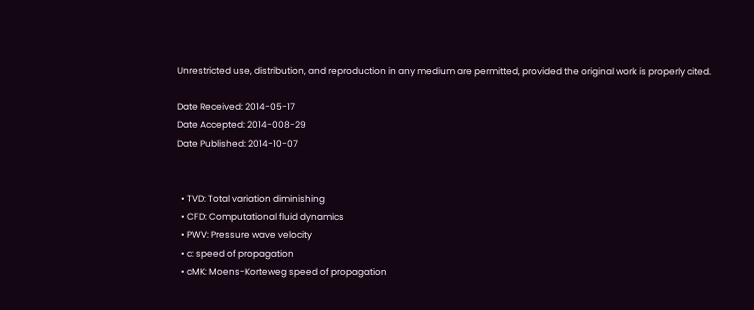Unrestricted use, distribution, and reproduction in any medium are permitted, provided the original work is properly cited.

Date Received: 2014-05-17
Date Accepted: 2014-008-29
Date Published: 2014-10-07


  • TVD: Total variation diminishing
  • CFD: Computational fluid dynamics
  • PWV: Pressure wave velocity
  • c: speed of propagation
  • cMK: Moens-Korteweg speed of propagation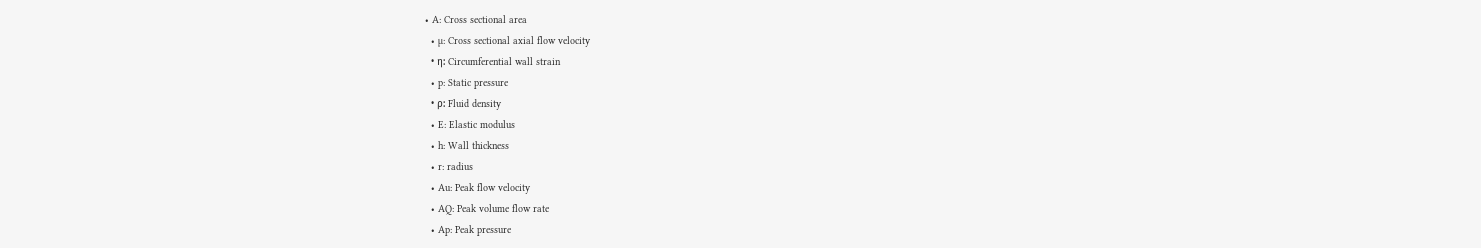• A: Cross sectional area
  • µ: Cross sectional axial flow velocity
  • η: Circumferential wall strain
  • p: Static pressure
  • ρ: Fluid density
  • E: Elastic modulus
  • h: Wall thickness
  • r: radius
  • Au: Peak flow velocity
  • AQ: Peak volume flow rate
  • Ap: Peak pressure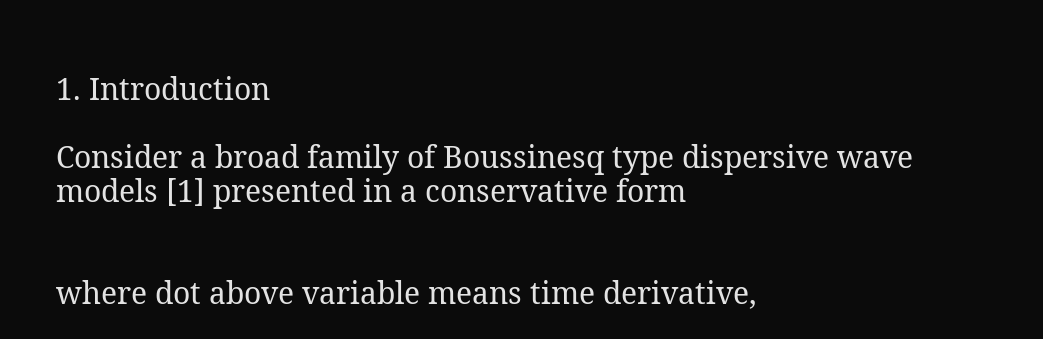1. Introduction

Consider a broad family of Boussinesq type dispersive wave models [1] presented in a conservative form


where dot above variable means time derivative,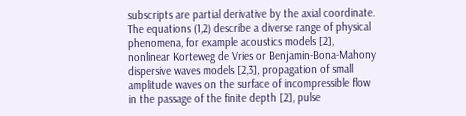subscripts are partial derivative by the axial coordinate. The equations (1,2) describe a diverse range of physical phenomena, for example acoustics models [2], nonlinear Korteweg de Vries or Benjamin-Bona-Mahony dispersive waves models [2,3], propagation of small amplitude waves on the surface of incompressible flow in the passage of the finite depth [2], pulse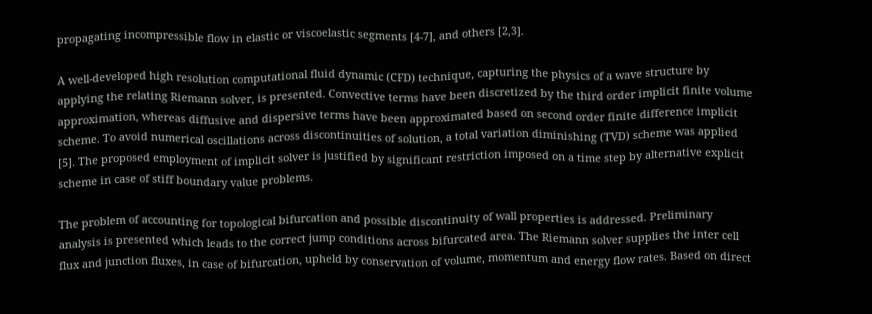propagating incompressible flow in elastic or viscoelastic segments [4-7], and others [2,3].

A well-developed high resolution computational fluid dynamic (CFD) technique, capturing the physics of a wave structure by applying the relating Riemann solver, is presented. Convective terms have been discretized by the third order implicit finite volume approximation, whereas diffusive and dispersive terms have been approximated based on second order finite difference implicit scheme. To avoid numerical oscillations across discontinuities of solution, a total variation diminishing (TVD) scheme was applied [5]. The proposed employment of implicit solver is justified by significant restriction imposed on a time step by alternative explicit scheme in case of stiff boundary value problems.

The problem of accounting for topological bifurcation and possible discontinuity of wall properties is addressed. Preliminary analysis is presented which leads to the correct jump conditions across bifurcated area. The Riemann solver supplies the inter cell flux and junction fluxes, in case of bifurcation, upheld by conservation of volume, momentum and energy flow rates. Based on direct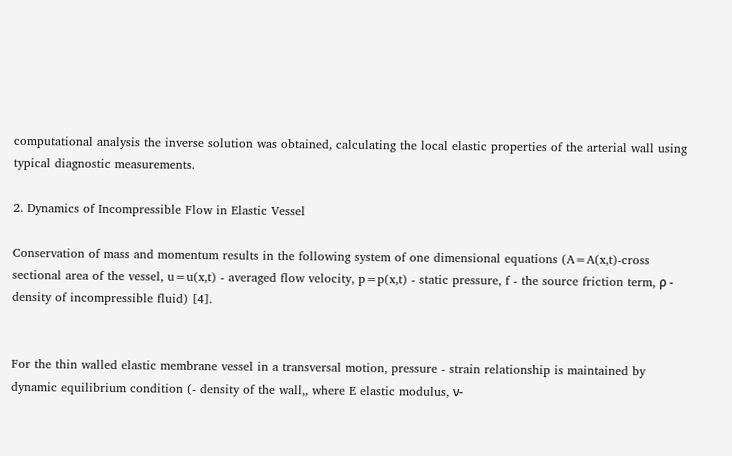computational analysis the inverse solution was obtained, calculating the local elastic properties of the arterial wall using typical diagnostic measurements.

2. Dynamics of Incompressible Flow in Elastic Vessel

Conservation of mass and momentum results in the following system of one dimensional equations (A=A(x,t)-cross sectional area of the vessel, u=u(x,t) - averaged flow velocity, p=p(x,t) - static pressure, f - the source friction term, ρ - density of incompressible fluid) [4].


For the thin walled elastic membrane vessel in a transversal motion, pressure - strain relationship is maintained by dynamic equilibrium condition (- density of the wall,, where E elastic modulus, ν-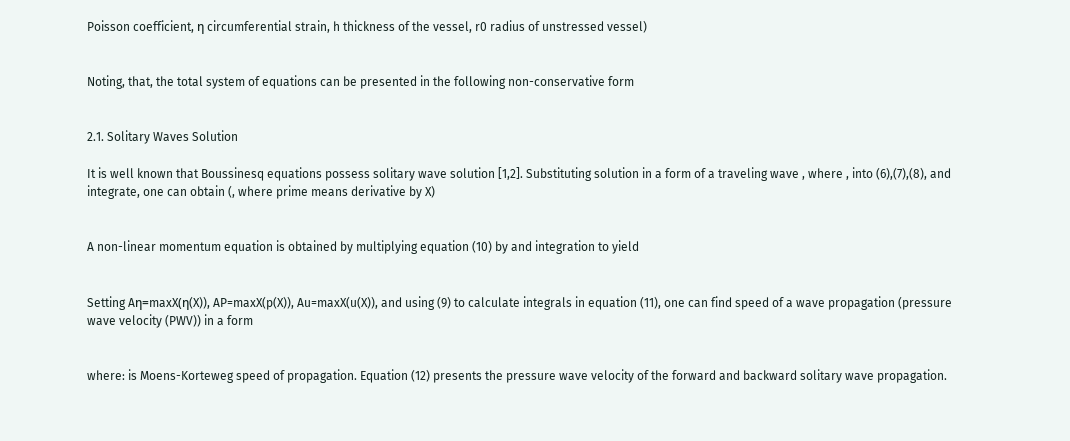Poisson coefficient, η circumferential strain, h thickness of the vessel, r0 radius of unstressed vessel)


Noting, that, the total system of equations can be presented in the following non-conservative form


2.1. Solitary Waves Solution

It is well known that Boussinesq equations possess solitary wave solution [1,2]. Substituting solution in a form of a traveling wave , where , into (6),(7),(8), and integrate, one can obtain (, where prime means derivative by X)


A non-linear momentum equation is obtained by multiplying equation (10) by and integration to yield


Setting Aη=maxX(η(X)), AP=maxX(p(X)), Au=maxX(u(X)), and using (9) to calculate integrals in equation (11), one can find speed of a wave propagation (pressure wave velocity (PWV)) in a form


where: is Moens-Korteweg speed of propagation. Equation (12) presents the pressure wave velocity of the forward and backward solitary wave propagation.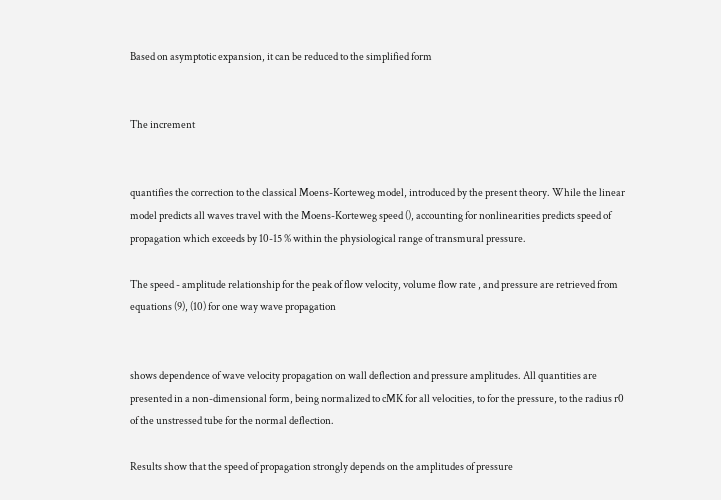Based on asymptotic expansion, it can be reduced to the simplified form


The increment


quantifies the correction to the classical Moens-Korteweg model, introduced by the present theory. While the linear model predicts all waves travel with the Moens-Korteweg speed (), accounting for nonlinearities predicts speed of propagation which exceeds by 10-15 % within the physiological range of transmural pressure.

The speed - amplitude relationship for the peak of flow velocity, volume flow rate , and pressure are retrieved from equations (9), (10) for one way wave propagation


shows dependence of wave velocity propagation on wall deflection and pressure amplitudes. All quantities are presented in a non-dimensional form, being normalized to cMK for all velocities, to for the pressure, to the radius r0 of the unstressed tube for the normal deflection.

Results show that the speed of propagation strongly depends on the amplitudes of pressure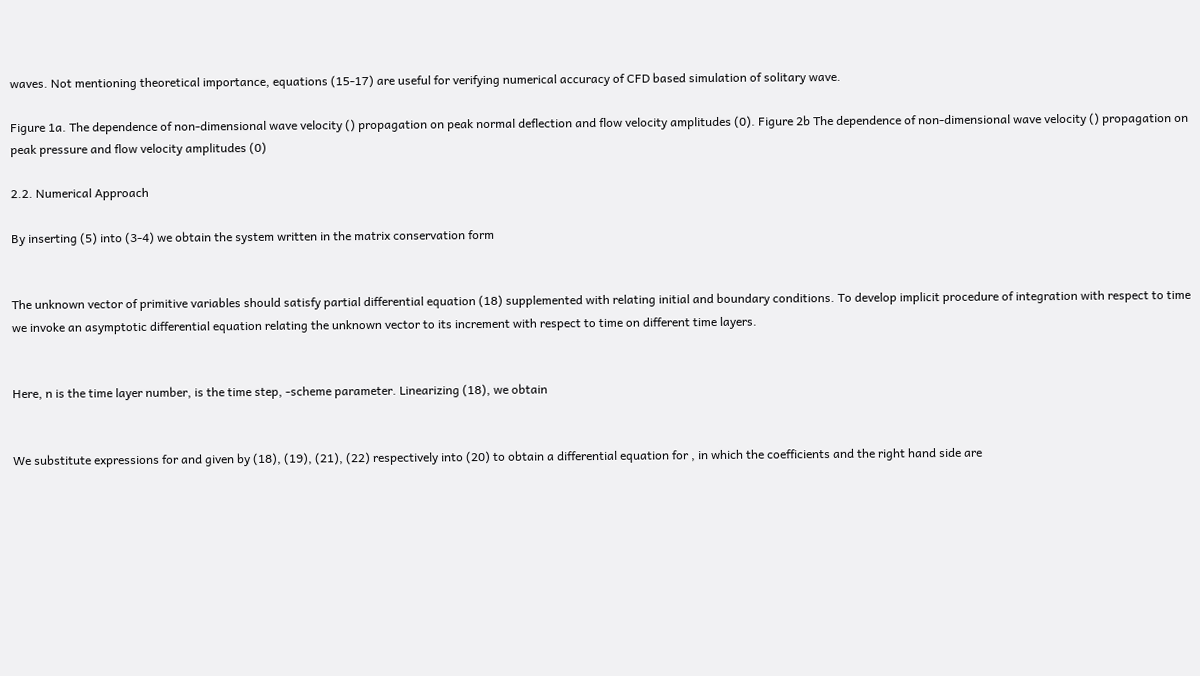waves. Not mentioning theoretical importance, equations (15-17) are useful for verifying numerical accuracy of CFD based simulation of solitary wave.

Figure 1a. The dependence of non-dimensional wave velocity () propagation on peak normal deflection and flow velocity amplitudes (0). Figure 2b The dependence of non-dimensional wave velocity () propagation on peak pressure and flow velocity amplitudes (0)

2.2. Numerical Approach

By inserting (5) into (3-4) we obtain the system written in the matrix conservation form


The unknown vector of primitive variables should satisfy partial differential equation (18) supplemented with relating initial and boundary conditions. To develop implicit procedure of integration with respect to time we invoke an asymptotic differential equation relating the unknown vector to its increment with respect to time on different time layers.


Here, n is the time layer number, is the time step, -scheme parameter. Linearizing (18), we obtain


We substitute expressions for and given by (18), (19), (21), (22) respectively into (20) to obtain a differential equation for , in which the coefficients and the right hand side are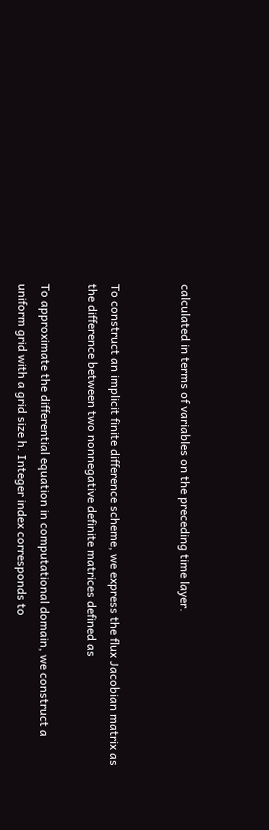calculated in terms of variables on the preceding time layer.


To construct an implicit finite difference scheme, we express the flux Jacobian matrix as the difference between two nonnegative definite matrices defined as

To approximate the differential equation in computational domain, we construct a uniform grid with a grid size h. Integer index corresponds to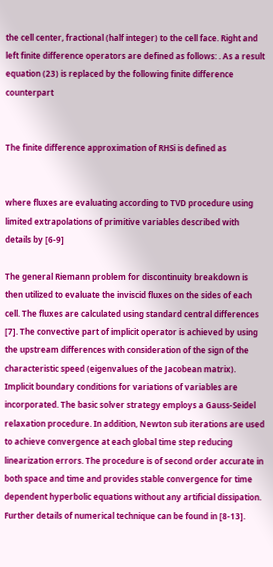the cell center, fractional (half integer) to the cell face. Right and left finite difference operators are defined as follows: . As a result equation (23) is replaced by the following finite difference counterpart


The finite difference approximation of RHSi is defined as


where fluxes are evaluating according to TVD procedure using limited extrapolations of primitive variables described with details by [6-9]

The general Riemann problem for discontinuity breakdown is then utilized to evaluate the inviscid fluxes on the sides of each cell. The fluxes are calculated using standard central differences [7]. The convective part of implicit operator is achieved by using the upstream differences with consideration of the sign of the characteristic speed (eigenvalues of the Jacobean matrix). Implicit boundary conditions for variations of variables are incorporated. The basic solver strategy employs a Gauss-Seidel relaxation procedure. In addition, Newton sub iterations are used to achieve convergence at each global time step reducing linearization errors. The procedure is of second order accurate in both space and time and provides stable convergence for time dependent hyperbolic equations without any artificial dissipation. Further details of numerical technique can be found in [8-13].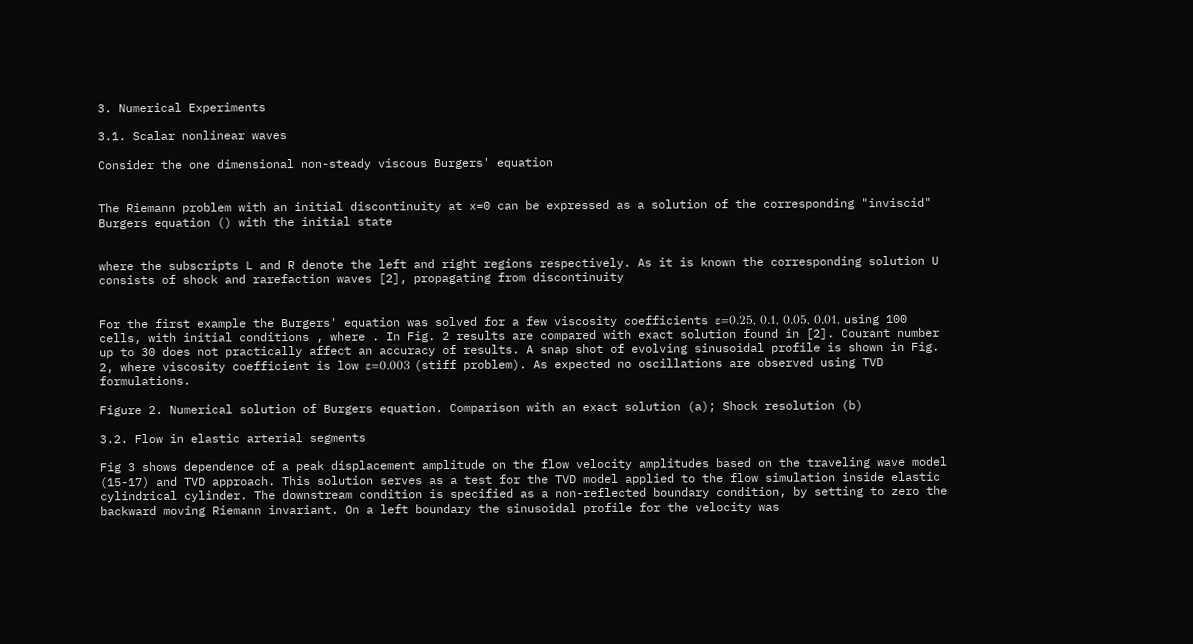3. Numerical Experiments

3.1. Scalar nonlinear waves

Consider the one dimensional non-steady viscous Burgers' equation


The Riemann problem with an initial discontinuity at x=0 can be expressed as a solution of the corresponding "inviscid" Burgers equation () with the initial state


where the subscripts L and R denote the left and right regions respectively. As it is known the corresponding solution U consists of shock and rarefaction waves [2], propagating from discontinuity


For the first example the Burgers' equation was solved for a few viscosity coefficients ε=0.25, 0.1, 0.05, 0.01, using 100 cells, with initial conditions , where . In Fig. 2 results are compared with exact solution found in [2]. Courant number up to 30 does not practically affect an accuracy of results. A snap shot of evolving sinusoidal profile is shown in Fig. 2, where viscosity coefficient is low ε=0.003 (stiff problem). As expected no oscillations are observed using TVD formulations.

Figure 2. Numerical solution of Burgers equation. Comparison with an exact solution (a); Shock resolution (b)

3.2. Flow in elastic arterial segments

Fig 3 shows dependence of a peak displacement amplitude on the flow velocity amplitudes based on the traveling wave model (15-17) and TVD approach. This solution serves as a test for the TVD model applied to the flow simulation inside elastic cylindrical cylinder. The downstream condition is specified as a non-reflected boundary condition, by setting to zero the backward moving Riemann invariant. On a left boundary the sinusoidal profile for the velocity was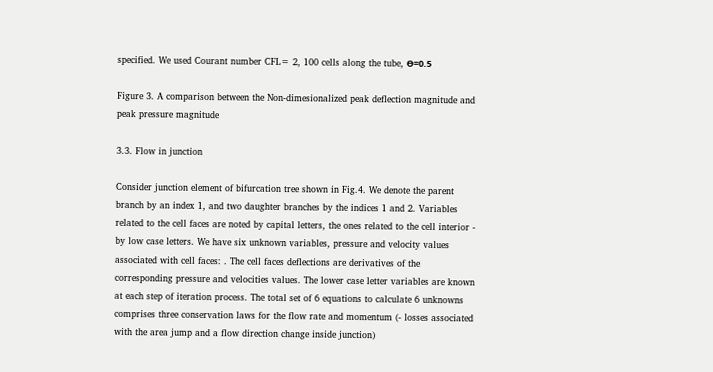specified. We used Courant number CFL= 2, 100 cells along the tube, ϴ=0.5

Figure 3. A comparison between the Non-dimesionalized peak deflection magnitude and peak pressure magnitude

3.3. Flow in junction

Consider junction element of bifurcation tree shown in Fig.4. We denote the parent branch by an index 1, and two daughter branches by the indices 1 and 2. Variables related to the cell faces are noted by capital letters, the ones related to the cell interior - by low case letters. We have six unknown variables, pressure and velocity values associated with cell faces: . The cell faces deflections are derivatives of the corresponding pressure and velocities values. The lower case letter variables are known at each step of iteration process. The total set of 6 equations to calculate 6 unknowns comprises three conservation laws for the flow rate and momentum (- losses associated with the area jump and a flow direction change inside junction)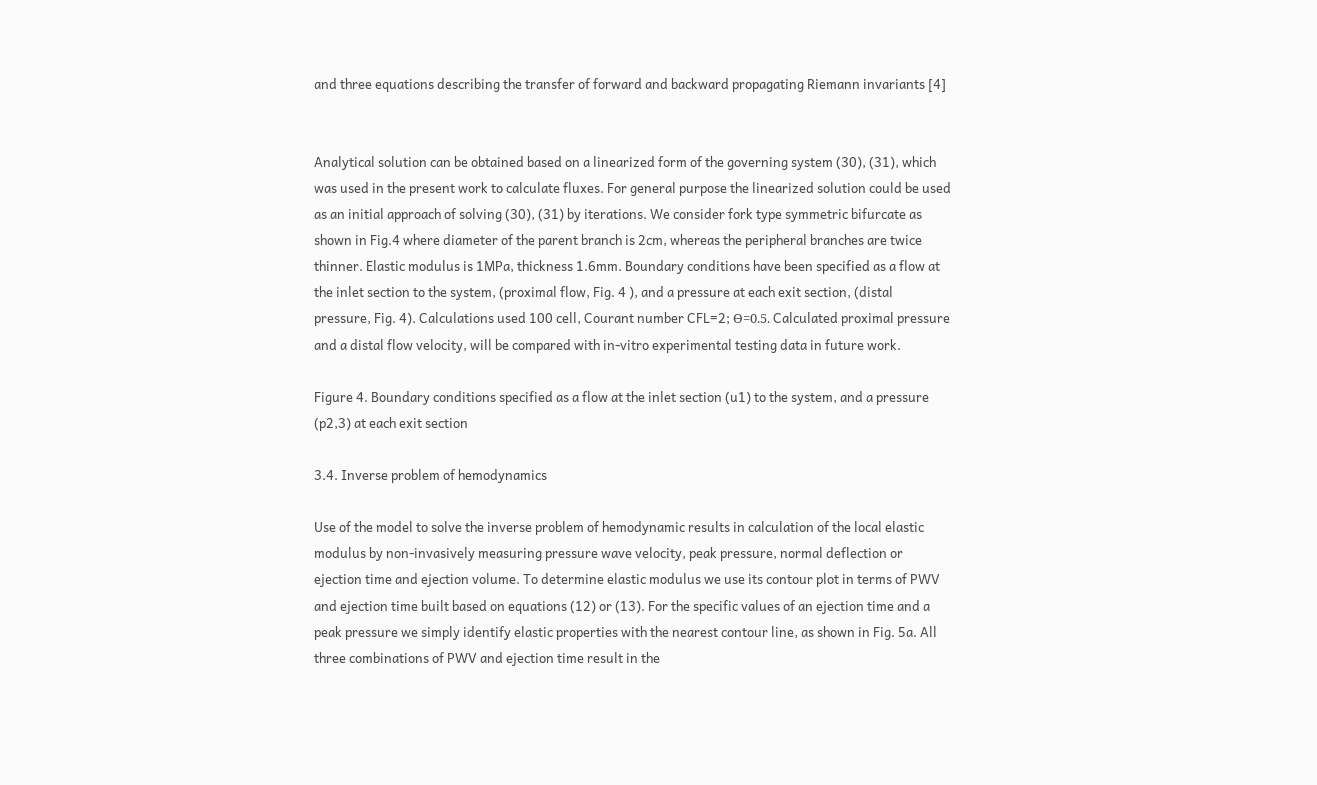and three equations describing the transfer of forward and backward propagating Riemann invariants [4]


Analytical solution can be obtained based on a linearized form of the governing system (30), (31), which was used in the present work to calculate fluxes. For general purpose the linearized solution could be used as an initial approach of solving (30), (31) by iterations. We consider fork type symmetric bifurcate as shown in Fig.4 where diameter of the parent branch is 2cm, whereas the peripheral branches are twice thinner. Elastic modulus is 1MPa, thickness 1.6mm. Boundary conditions have been specified as a flow at the inlet section to the system, (proximal flow, Fig. 4 ), and a pressure at each exit section, (distal pressure, Fig. 4). Calculations used 100 cell, Courant number CFL=2; ϴ=0.5. Calculated proximal pressure and a distal flow velocity, will be compared with in-vitro experimental testing data in future work.

Figure 4. Boundary conditions specified as a flow at the inlet section (u1) to the system, and a pressure (p2,3) at each exit section

3.4. Inverse problem of hemodynamics

Use of the model to solve the inverse problem of hemodynamic results in calculation of the local elastic modulus by non-invasively measuring pressure wave velocity, peak pressure, normal deflection or ejection time and ejection volume. To determine elastic modulus we use its contour plot in terms of PWV and ejection time built based on equations (12) or (13). For the specific values of an ejection time and a peak pressure we simply identify elastic properties with the nearest contour line, as shown in Fig. 5a. All three combinations of PWV and ejection time result in the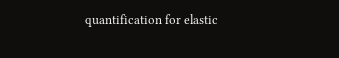quantification for elastic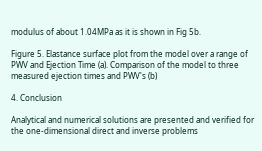modulus of about 1.04MPa as it is shown in Fig 5b.

Figure 5. Elastance surface plot from the model over a range of PWV and Ejection Time (a). Comparison of the model to three measured ejection times and PWV's (b)

4. Conclusion

Analytical and numerical solutions are presented and verified for the one-dimensional direct and inverse problems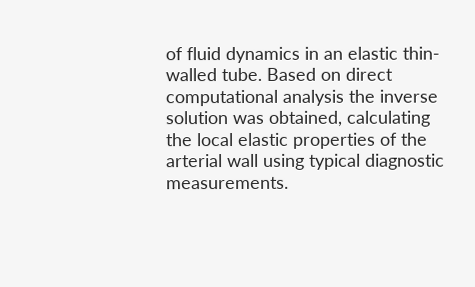of fluid dynamics in an elastic thin-walled tube. Based on direct computational analysis the inverse solution was obtained, calculating the local elastic properties of the arterial wall using typical diagnostic measurements.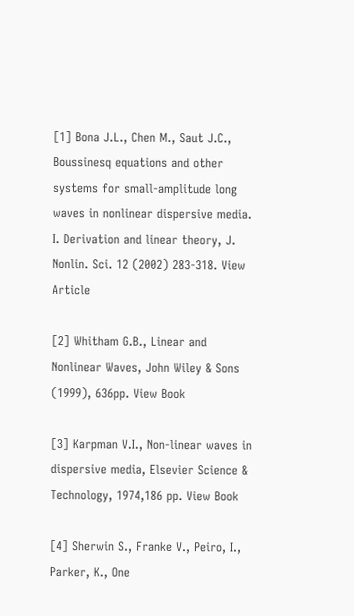[1] Bona J.L., Chen M., Saut J.C., Boussinesq equations and other systems for small-amplitude long waves in nonlinear dispersive media. I. Derivation and linear theory, J. Nonlin. Sci. 12 (2002) 283-318. View Article

[2] Whitham G.B., Linear and Nonlinear Waves, John Wiley & Sons (1999), 636pp. View Book

[3] Karpman V.I., Non-linear waves in dispersive media, Elsevier Science & Technology, 1974,186 pp. View Book

[4] Sherwin S., Franke V., Peiro, I., Parker, K., One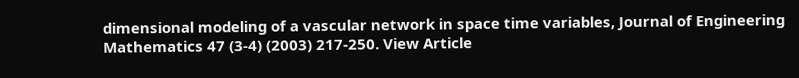dimensional modeling of a vascular network in space time variables, Journal of Engineering Mathematics 47 (3-4) (2003) 217-250. View Article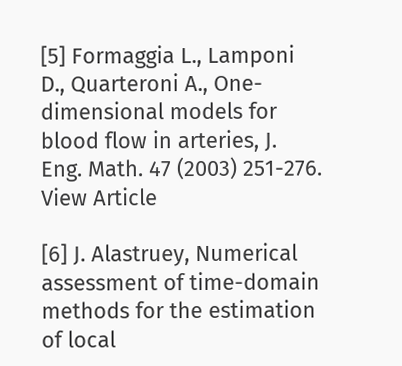[5] Formaggia L., Lamponi D., Quarteroni A., One-dimensional models for blood flow in arteries, J. Eng. Math. 47 (2003) 251-276. View Article

[6] J. Alastruey, Numerical assessment of time-domain methods for the estimation of local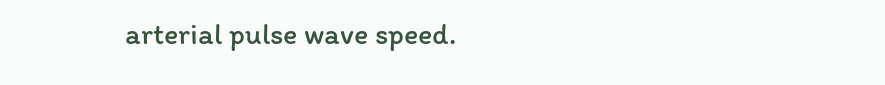arterial pulse wave speed.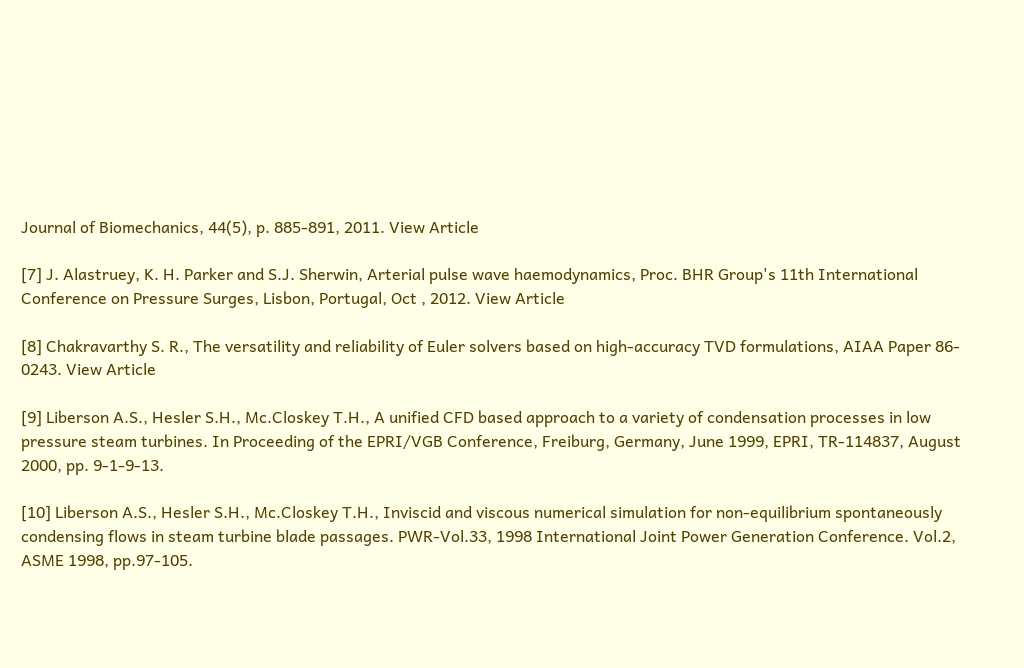Journal of Biomechanics, 44(5), p. 885-891, 2011. View Article

[7] J. Alastruey, K. H. Parker and S.J. Sherwin, Arterial pulse wave haemodynamics, Proc. BHR Group's 11th International Conference on Pressure Surges, Lisbon, Portugal, Oct , 2012. View Article

[8] Chakravarthy S. R., The versatility and reliability of Euler solvers based on high-accuracy TVD formulations, AIAA Paper 86- 0243. View Article

[9] Liberson A.S., Hesler S.H., Mc.Closkey T.H., A unified CFD based approach to a variety of condensation processes in low pressure steam turbines. In Proceeding of the EPRI/VGB Conference, Freiburg, Germany, June 1999, EPRI, TR-114837, August 2000, pp. 9-1-9-13.

[10] Liberson A.S., Hesler S.H., Mc.Closkey T.H., Inviscid and viscous numerical simulation for non-equilibrium spontaneously condensing flows in steam turbine blade passages. PWR-Vol.33, 1998 International Joint Power Generation Conference. Vol.2, ASME 1998, pp.97-105.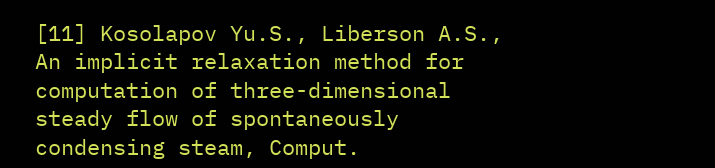[11] Kosolapov Yu.S., Liberson A.S., An implicit relaxation method for computation of three-dimensional steady flow of spontaneously condensing steam, Comput.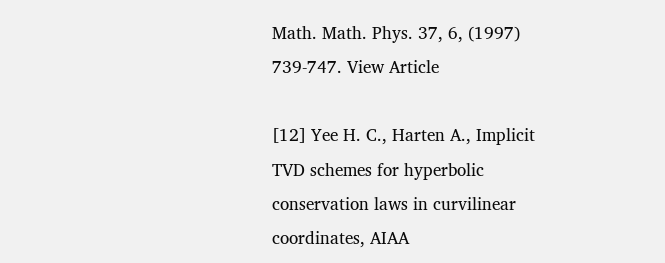Math. Math. Phys. 37, 6, (1997) 739-747. View Article

[12] Yee H. C., Harten A., Implicit TVD schemes for hyperbolic conservation laws in curvilinear coordinates, AIAA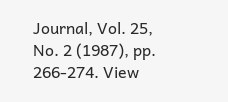Journal, Vol. 25, No. 2 (1987), pp. 266-274. View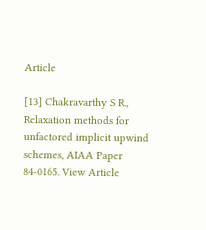Article

[13] Chakravarthy S R., Relaxation methods for unfactored implicit upwind schemes, AIAA Paper 84-0165. View Article